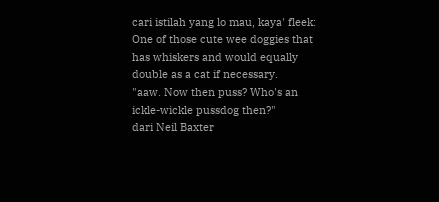cari istilah yang lo mau, kaya' fleek:
One of those cute wee doggies that has whiskers and would equally double as a cat if necessary.
"aaw. Now then puss? Who's an ickle-wickle pussdog then?"
dari Neil Baxter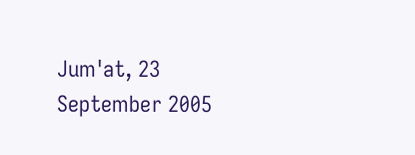Jum'at, 23 September 2005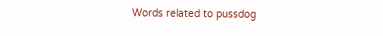Words related to pussdog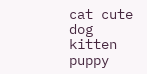cat cute dog kitten puppy